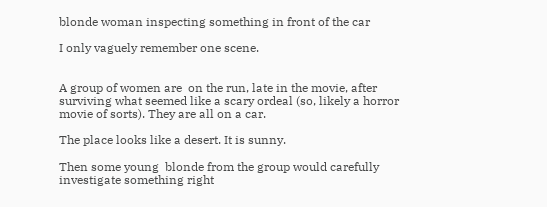blonde woman inspecting something in front of the car

I only vaguely remember one scene.


A group of women are  on the run, late in the movie, after surviving what seemed like a scary ordeal (so, likely a horror movie of sorts). They are all on a car.

The place looks like a desert. It is sunny.

Then some young  blonde from the group would carefully investigate something right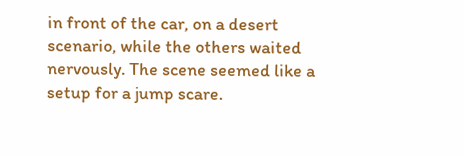in front of the car, on a desert scenario, while the others waited nervously. The scene seemed like a setup for a jump scare.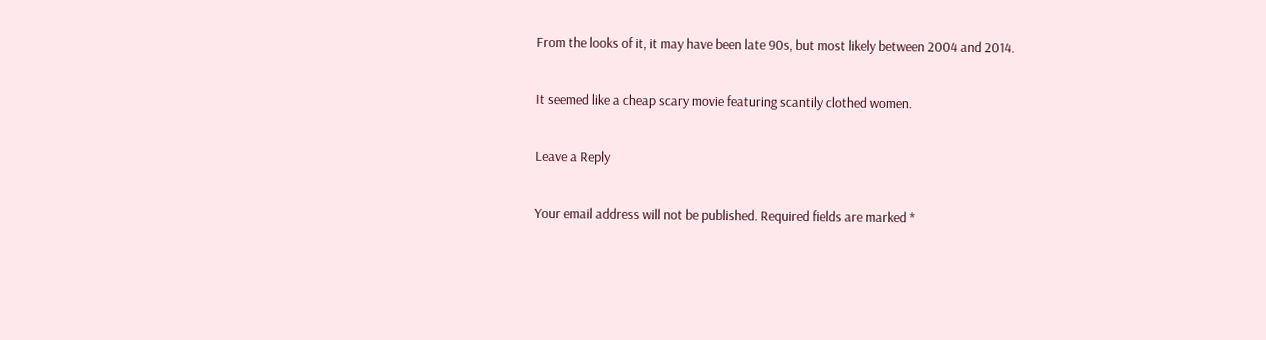From the looks of it, it may have been late 90s, but most likely between 2004 and 2014.

It seemed like a cheap scary movie featuring scantily clothed women.

Leave a Reply

Your email address will not be published. Required fields are marked *